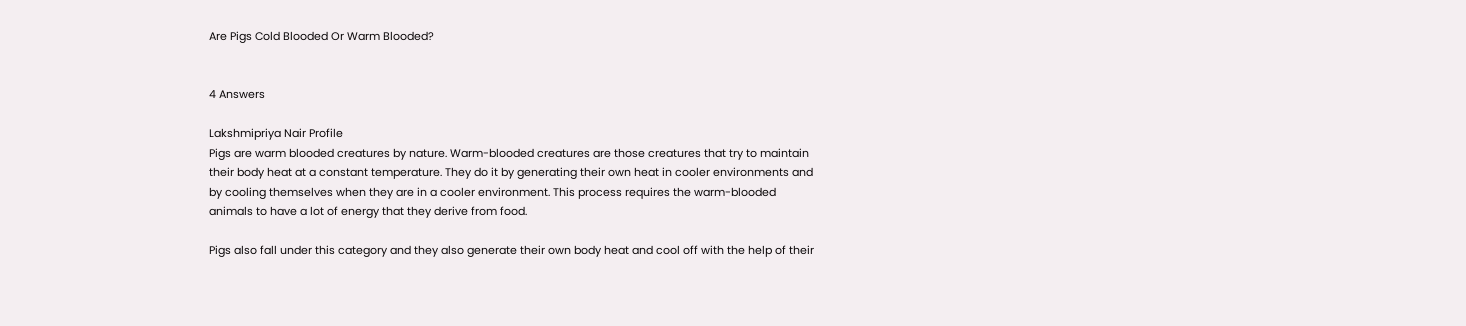Are Pigs Cold Blooded Or Warm Blooded?


4 Answers

Lakshmipriya Nair Profile
Pigs are warm blooded creatures by nature. Warm-blooded creatures are those creatures that try to maintain their body heat at a constant temperature. They do it by generating their own heat in cooler environments and by cooling themselves when they are in a cooler environment. This process requires the warm-blooded animals to have a lot of energy that they derive from food.

Pigs also fall under this category and they also generate their own body heat and cool off with the help of their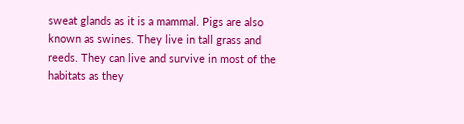sweat glands as it is a mammal. Pigs are also known as swines. They live in tall grass and reeds. They can live and survive in most of the habitats as they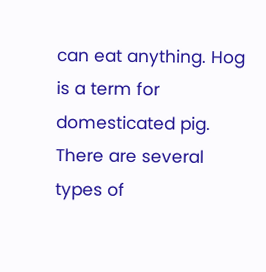can eat anything. Hog is a term for domesticated pig. There are several types of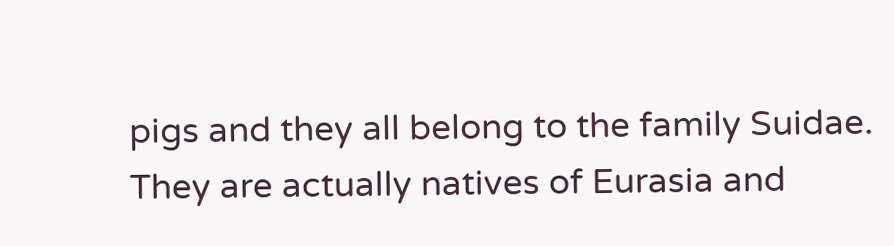pigs and they all belong to the family Suidae. They are actually natives of Eurasia and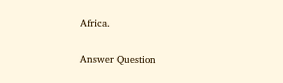Africa.

Answer Question